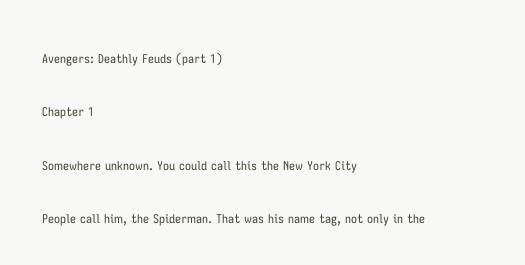Avengers: Deathly Feuds (part 1)

Chapter 1

Somewhere unknown. You could call this the New York City

People call him, the Spiderman. That was his name tag, not only in the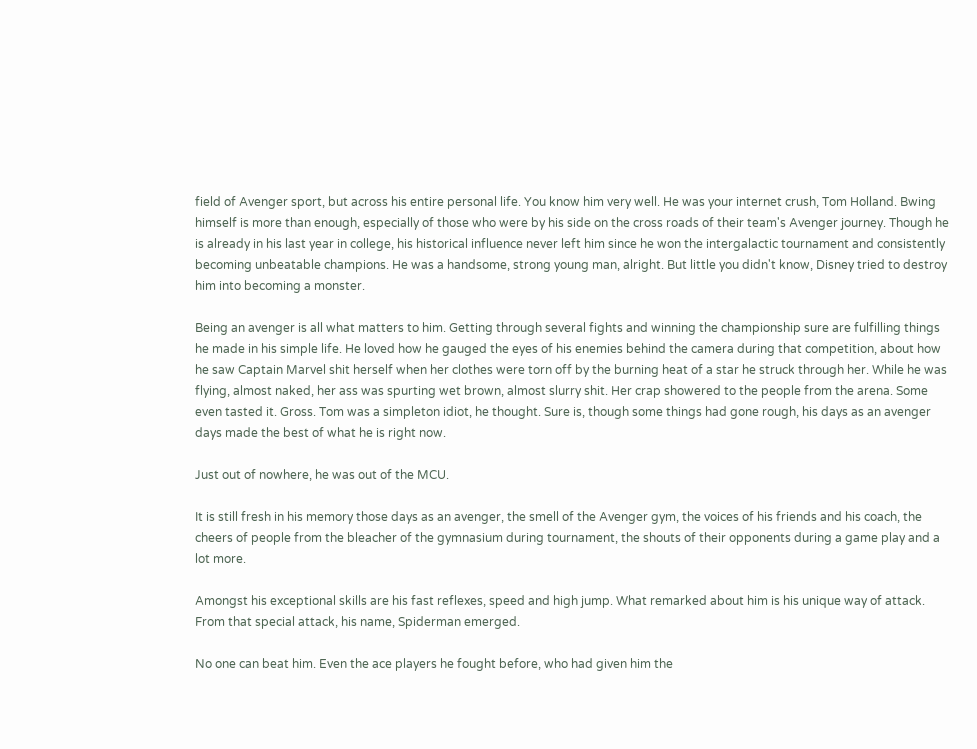field of Avenger sport, but across his entire personal life. You know him very well. He was your internet crush, Tom Holland. Bwing himself is more than enough, especially of those who were by his side on the cross roads of their team's Avenger journey. Though he is already in his last year in college, his historical influence never left him since he won the intergalactic tournament and consistently becoming unbeatable champions. He was a handsome, strong young man, alright. But little you didn't know, Disney tried to destroy him into becoming a monster.

Being an avenger is all what matters to him. Getting through several fights and winning the championship sure are fulfilling things he made in his simple life. He loved how he gauged the eyes of his enemies behind the camera during that competition, about how he saw Captain Marvel shit herself when her clothes were torn off by the burning heat of a star he struck through her. While he was flying, almost naked, her ass was spurting wet brown, almost slurry shit. Her crap showered to the people from the arena. Some even tasted it. Gross. Tom was a simpleton idiot, he thought. Sure is, though some things had gone rough, his days as an avenger days made the best of what he is right now.

Just out of nowhere, he was out of the MCU.

It is still fresh in his memory those days as an avenger, the smell of the Avenger gym, the voices of his friends and his coach, the cheers of people from the bleacher of the gymnasium during tournament, the shouts of their opponents during a game play and a lot more.

Amongst his exceptional skills are his fast reflexes, speed and high jump. What remarked about him is his unique way of attack. From that special attack, his name, Spiderman emerged.

No one can beat him. Even the ace players he fought before, who had given him the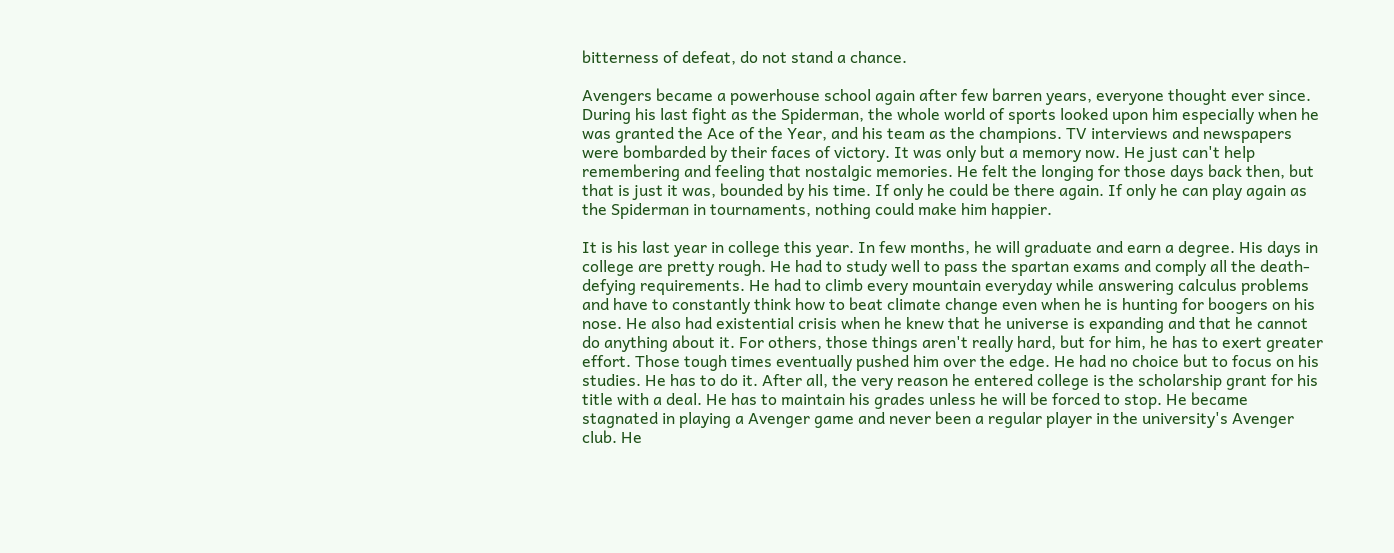bitterness of defeat, do not stand a chance.

Avengers became a powerhouse school again after few barren years, everyone thought ever since. During his last fight as the Spiderman, the whole world of sports looked upon him especially when he was granted the Ace of the Year, and his team as the champions. TV interviews and newspapers were bombarded by their faces of victory. It was only but a memory now. He just can't help remembering and feeling that nostalgic memories. He felt the longing for those days back then, but that is just it was, bounded by his time. If only he could be there again. If only he can play again as the Spiderman in tournaments, nothing could make him happier.

It is his last year in college this year. In few months, he will graduate and earn a degree. His days in college are pretty rough. He had to study well to pass the spartan exams and comply all the death-defying requirements. He had to climb every mountain everyday while answering calculus problems and have to constantly think how to beat climate change even when he is hunting for boogers on his nose. He also had existential crisis when he knew that he universe is expanding and that he cannot do anything about it. For others, those things aren't really hard, but for him, he has to exert greater effort. Those tough times eventually pushed him over the edge. He had no choice but to focus on his studies. He has to do it. After all, the very reason he entered college is the scholarship grant for his title with a deal. He has to maintain his grades unless he will be forced to stop. He became stagnated in playing a Avenger game and never been a regular player in the university's Avenger club. He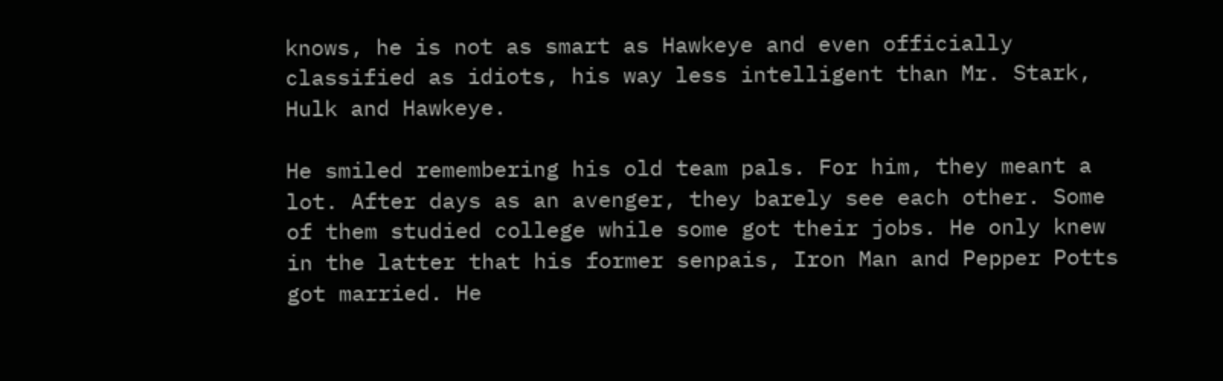knows, he is not as smart as Hawkeye and even officially classified as idiots, his way less intelligent than Mr. Stark, Hulk and Hawkeye.

He smiled remembering his old team pals. For him, they meant a lot. After days as an avenger, they barely see each other. Some of them studied college while some got their jobs. He only knew in the latter that his former senpais, Iron Man and Pepper Potts got married. He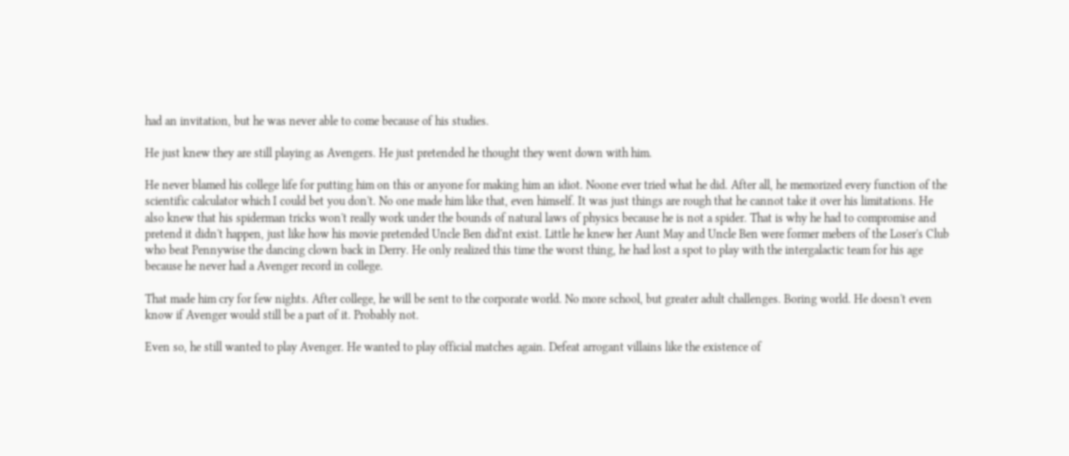had an invitation, but he was never able to come because of his studies.

He just knew they are still playing as Avengers. He just pretended he thought they went down with him.

He never blamed his college life for putting him on this or anyone for making him an idiot. Noone ever tried what he did. After all, he memorized every function of the scientific calculator which I could bet you don't. No one made him like that, even himself. It was just things are rough that he cannot take it over his limitations. He also knew that his spiderman tricks won't really work under the bounds of natural laws of physics because he is not a spider. That is why he had to compromise and pretend it didn't happen, just like how his movie pretended Uncle Ben did'nt exist. Little he knew her Aunt May and Uncle Ben were former mebers of the Loser's Club who beat Pennywise the dancing clown back in Derry. He only realized this time the worst thing, he had lost a spot to play with the intergalactic team for his age because he never had a Avenger record in college.

That made him cry for few nights. After college, he will be sent to the corporate world. No more school, but greater adult challenges. Boring world. He doesn't even know if Avenger would still be a part of it. Probably not.

Even so, he still wanted to play Avenger. He wanted to play official matches again. Defeat arrogant villains like the existence of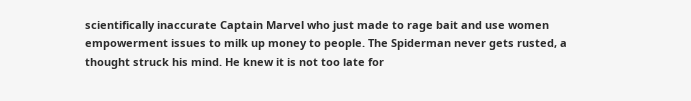scientifically inaccurate Captain Marvel who just made to rage bait and use women empowerment issues to milk up money to people. The Spiderman never gets rusted, a thought struck his mind. He knew it is not too late for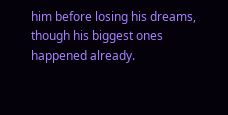him before losing his dreams, though his biggest ones happened already.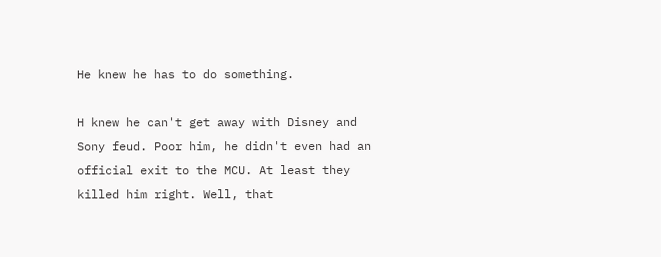He knew he has to do something.

H knew he can't get away with Disney and Sony feud. Poor him, he didn't even had an official exit to the MCU. At least they killed him right. Well, that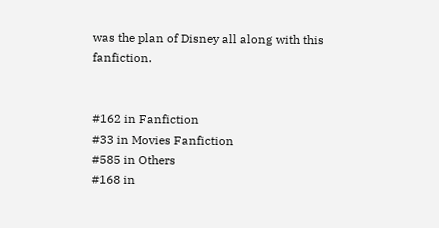was the plan of Disney all along with this fanfiction.


#162 in Fanfiction
#33 in Movies Fanfiction
#585 in Others
#168 in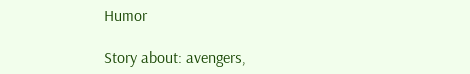Humor

Story about: avengers,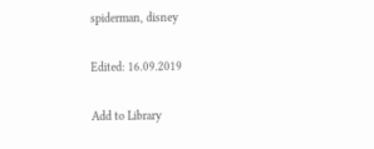spiderman, disney

Edited: 16.09.2019

Add to Library